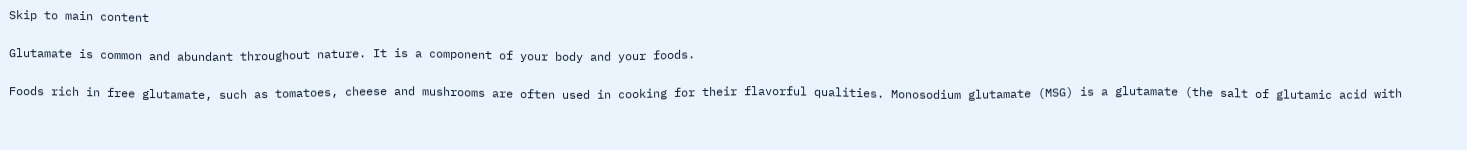Skip to main content

Glutamate is common and abundant throughout nature. It is a component of your body and your foods.

Foods rich in free glutamate, such as tomatoes, cheese and mushrooms are often used in cooking for their flavorful qualities. Monosodium glutamate (MSG) is a glutamate (the salt of glutamic acid with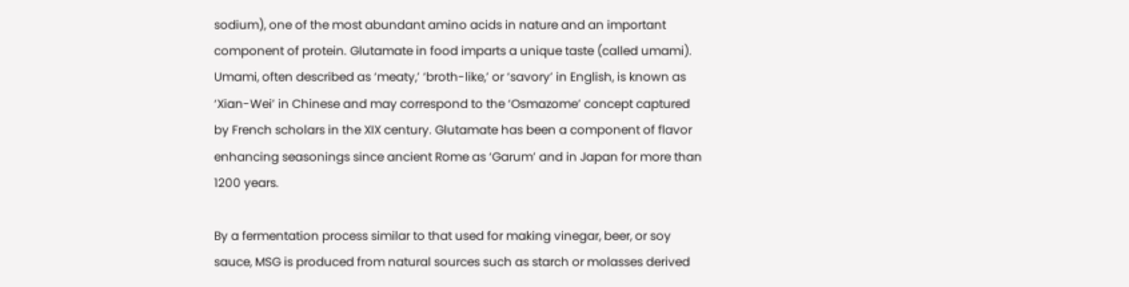sodium), one of the most abundant amino acids in nature and an important component of protein. Glutamate in food imparts a unique taste (called umami). Umami, often described as ‘meaty,’ ‘broth-like,’ or ‘savory’ in English, is known as ‘Xian-Wei’ in Chinese and may correspond to the ‘Osmazome’ concept captured by French scholars in the XIX century. Glutamate has been a component of flavor enhancing seasonings since ancient Rome as ‘Garum’ and in Japan for more than 1200 years.

By a fermentation process similar to that used for making vinegar, beer, or soy sauce, MSG is produced from natural sources such as starch or molasses derived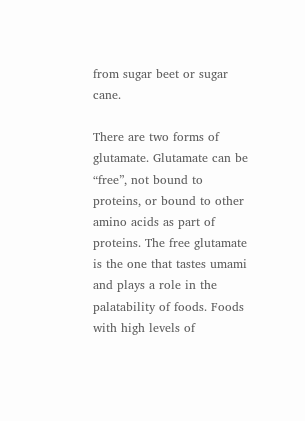from sugar beet or sugar cane.

There are two forms of glutamate. Glutamate can be “free”, not bound to proteins, or bound to other amino acids as part of proteins. The free glutamate is the one that tastes umami and plays a role in the palatability of foods. Foods with high levels of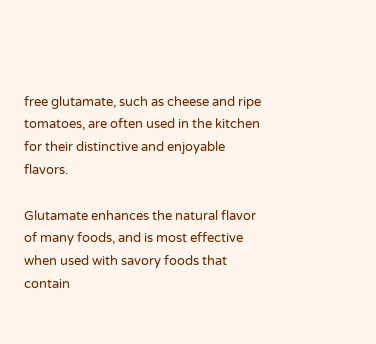free glutamate, such as cheese and ripe tomatoes, are often used in the kitchen for their distinctive and enjoyable flavors.

Glutamate enhances the natural flavor of many foods, and is most effective when used with savory foods that contain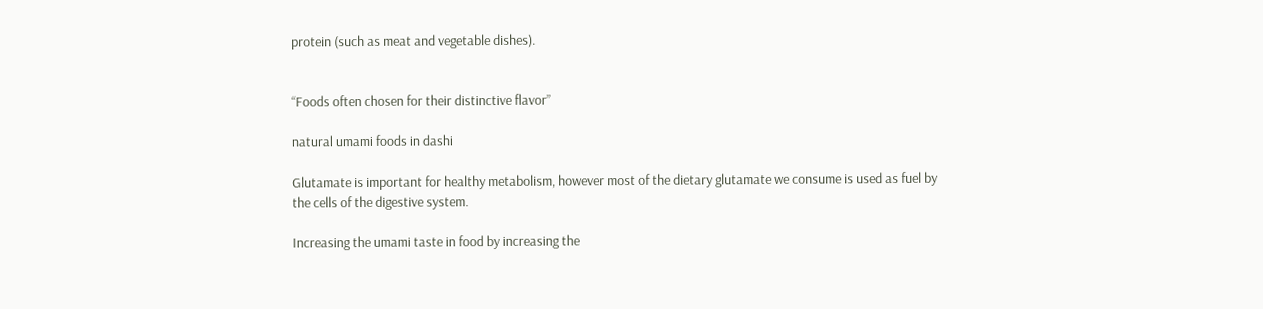protein (such as meat and vegetable dishes).


“Foods often chosen for their distinctive flavor”

natural umami foods in dashi

Glutamate is important for healthy metabolism, however most of the dietary glutamate we consume is used as fuel by the cells of the digestive system.

Increasing the umami taste in food by increasing the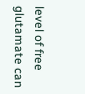level of free glutamate can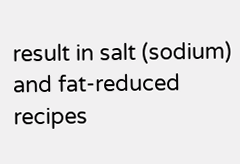result in salt (sodium) and fat-reduced recipes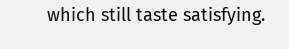which still taste satisfying.